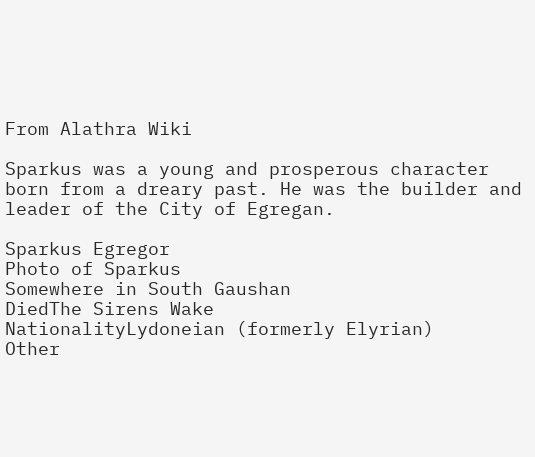From Alathra Wiki

Sparkus was a young and prosperous character born from a dreary past. He was the builder and leader of the City of Egregan.

Sparkus Egregor
Photo of Sparkus
Somewhere in South Gaushan
DiedThe Sirens Wake
NationalityLydoneian (formerly Elyrian)
Other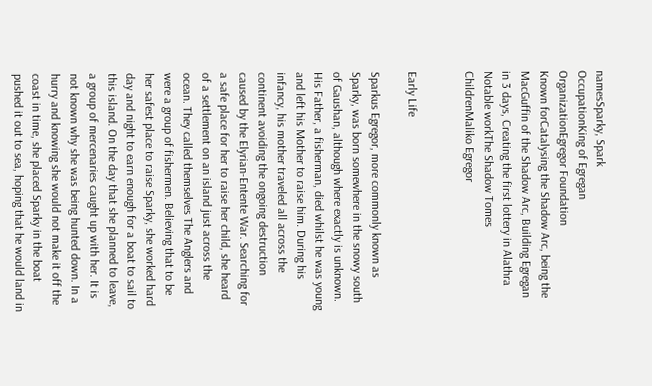namesSparky, Spark
OccupationKing of Egregan
OrganizationEgregor Foundation
Known forCatalysing the Shadow Arc, being the MacGuffin of the Shadow Arc, Building Egregan in 3 days, Creating the first lottery in Alathra
Notable workThe Shadow Tomes
ChildrenMaliko Egregor


Early Life

Sparkus Egregor, more commonly known as Sparky, was born somewhere in the snowy south of Gaushan, although where exactly is unknown. His Father, a fisherman, died whilst he was young and left his Mother to raise him. During his infancy, his mother traveled all across the continent avoiding the ongoing destruction caused by the Elyrian-Entente War. Searching for a safe place for her to raise her child, she heard of a settlement on an island just across the ocean. They called themselves The Anglers and were a group of fishermen. Believing that to be her safest place to raise Sparky, she worked hard day and night to earn enough for a boat to sail to this island. On the day that she planned to leave, a group of mercenaries caught up with her. It is not known why she was being hunted down. In a hurry and knowing she would not make it off the coast in time, she placed Sparky in the boat pushed it out to sea, hoping that he would land in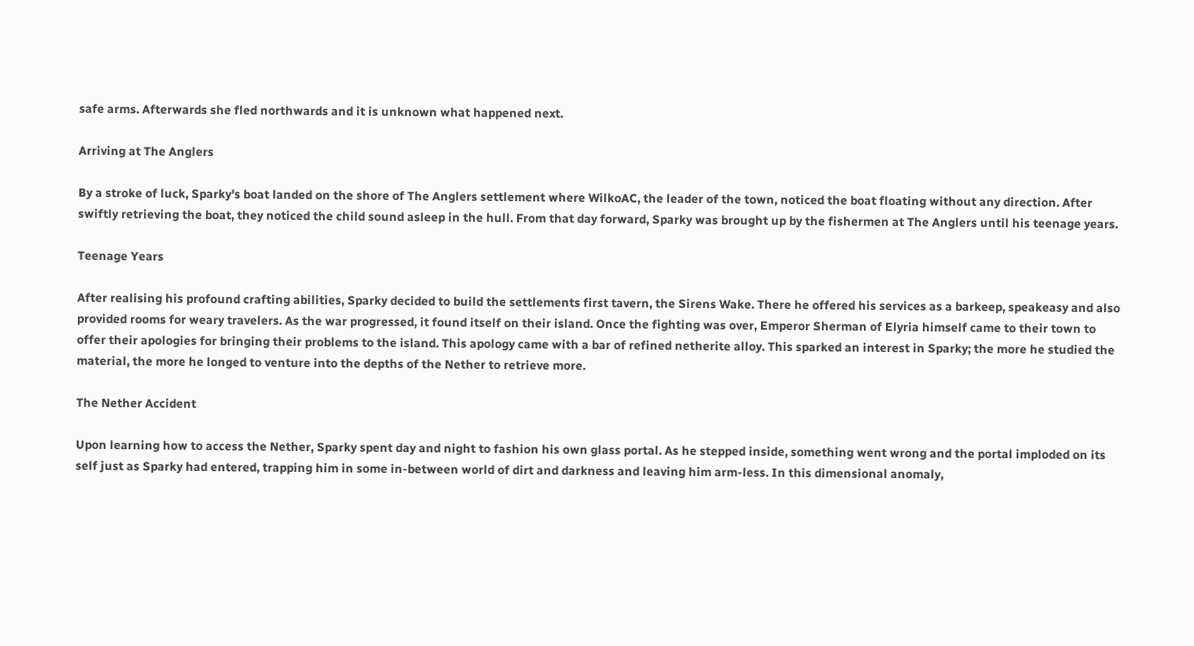safe arms. Afterwards she fled northwards and it is unknown what happened next.

Arriving at The Anglers

By a stroke of luck, Sparky's boat landed on the shore of The Anglers settlement where WilkoAC, the leader of the town, noticed the boat floating without any direction. After swiftly retrieving the boat, they noticed the child sound asleep in the hull. From that day forward, Sparky was brought up by the fishermen at The Anglers until his teenage years.

Teenage Years

After realising his profound crafting abilities, Sparky decided to build the settlements first tavern, the Sirens Wake. There he offered his services as a barkeep, speakeasy and also provided rooms for weary travelers. As the war progressed, it found itself on their island. Once the fighting was over, Emperor Sherman of Elyria himself came to their town to offer their apologies for bringing their problems to the island. This apology came with a bar of refined netherite alloy. This sparked an interest in Sparky; the more he studied the material, the more he longed to venture into the depths of the Nether to retrieve more.

The Nether Accident

Upon learning how to access the Nether, Sparky spent day and night to fashion his own glass portal. As he stepped inside, something went wrong and the portal imploded on its self just as Sparky had entered, trapping him in some in-between world of dirt and darkness and leaving him arm-less. In this dimensional anomaly,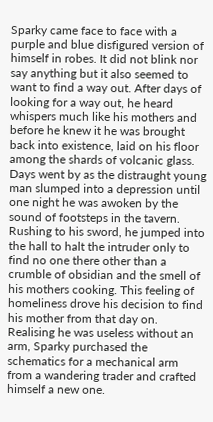Sparky came face to face with a purple and blue disfigured version of himself in robes. It did not blink nor say anything but it also seemed to want to find a way out. After days of looking for a way out, he heard whispers much like his mothers and before he knew it he was brought back into existence, laid on his floor among the shards of volcanic glass. Days went by as the distraught young man slumped into a depression until one night he was awoken by the sound of footsteps in the tavern. Rushing to his sword, he jumped into the hall to halt the intruder only to find no one there other than a crumble of obsidian and the smell of his mothers cooking. This feeling of homeliness drove his decision to find his mother from that day on. Realising he was useless without an arm, Sparky purchased the schematics for a mechanical arm from a wandering trader and crafted himself a new one.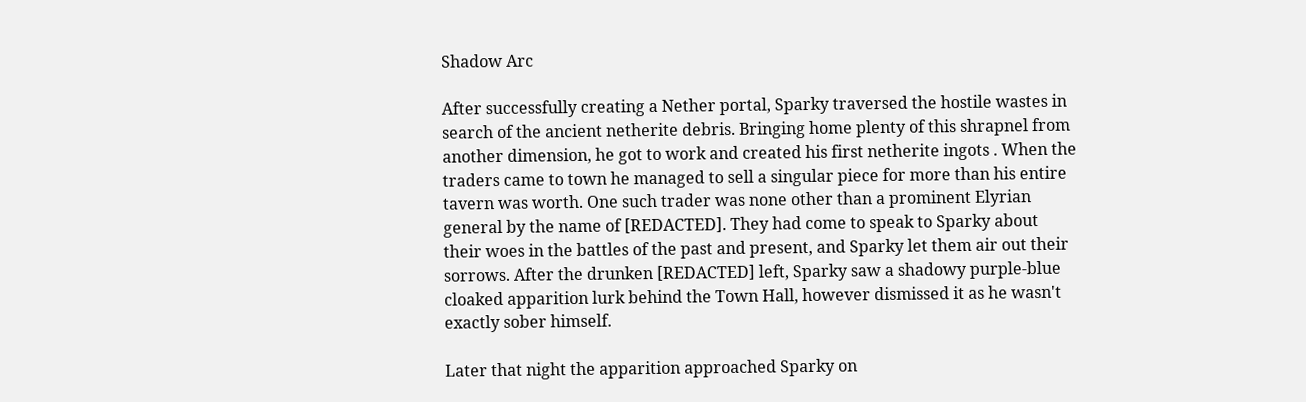Shadow Arc

After successfully creating a Nether portal, Sparky traversed the hostile wastes in search of the ancient netherite debris. Bringing home plenty of this shrapnel from another dimension, he got to work and created his first netherite ingots . When the traders came to town he managed to sell a singular piece for more than his entire tavern was worth. One such trader was none other than a prominent Elyrian general by the name of [REDACTED]. They had come to speak to Sparky about their woes in the battles of the past and present, and Sparky let them air out their sorrows. After the drunken [REDACTED] left, Sparky saw a shadowy purple-blue cloaked apparition lurk behind the Town Hall, however dismissed it as he wasn't exactly sober himself.

Later that night the apparition approached Sparky on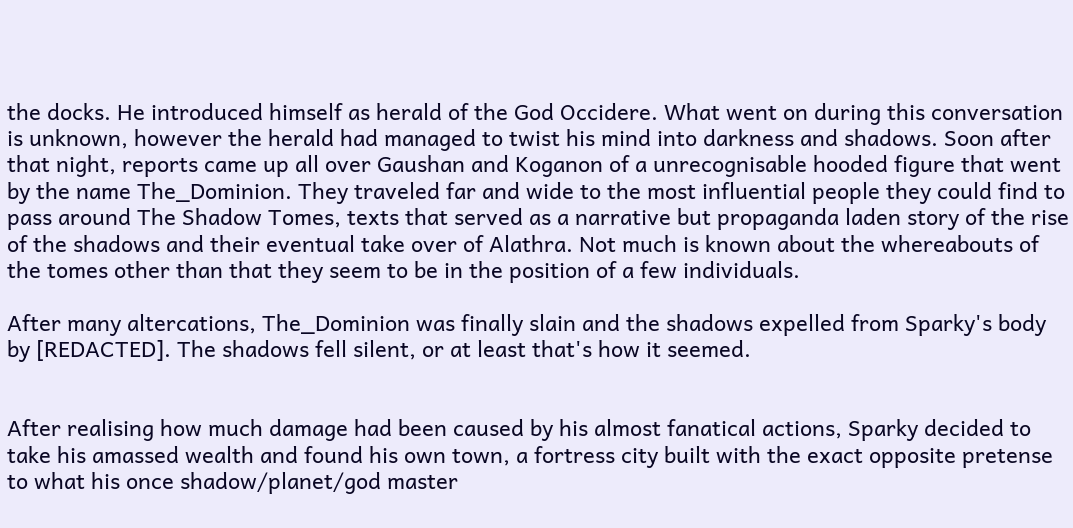the docks. He introduced himself as herald of the God Occidere. What went on during this conversation is unknown, however the herald had managed to twist his mind into darkness and shadows. Soon after that night, reports came up all over Gaushan and Koganon of a unrecognisable hooded figure that went by the name The_Dominion. They traveled far and wide to the most influential people they could find to pass around The Shadow Tomes, texts that served as a narrative but propaganda laden story of the rise of the shadows and their eventual take over of Alathra. Not much is known about the whereabouts of the tomes other than that they seem to be in the position of a few individuals.

After many altercations, The_Dominion was finally slain and the shadows expelled from Sparky's body by [REDACTED]. The shadows fell silent, or at least that's how it seemed.


After realising how much damage had been caused by his almost fanatical actions, Sparky decided to take his amassed wealth and found his own town, a fortress city built with the exact opposite pretense to what his once shadow/planet/god master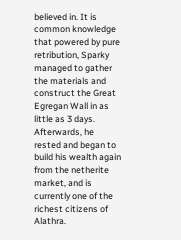believed in. It is common knowledge that powered by pure retribution, Sparky managed to gather the materials and construct the Great Egregan Wall in as little as 3 days. Afterwards, he rested and began to build his wealth again from the netherite market, and is currently one of the richest citizens of Alathra.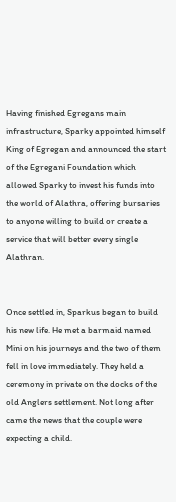Having finished Egregans main infrastructure, Sparky appointed himself King of Egregan and announced the start of the Egregani Foundation which allowed Sparky to invest his funds into the world of Alathra, offering bursaries to anyone willing to build or create a service that will better every single Alathran.


Once settled in, Sparkus began to build his new life. He met a barmaid named Mini on his journeys and the two of them fell in love immediately. They held a ceremony in private on the docks of the old Anglers settlement. Not long after came the news that the couple were expecting a child.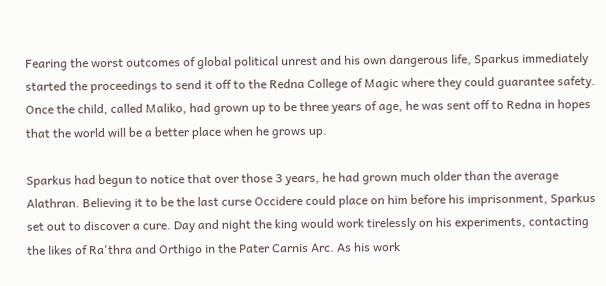Fearing the worst outcomes of global political unrest and his own dangerous life, Sparkus immediately started the proceedings to send it off to the Redna College of Magic where they could guarantee safety. Once the child, called Maliko, had grown up to be three years of age, he was sent off to Redna in hopes that the world will be a better place when he grows up.

Sparkus had begun to notice that over those 3 years, he had grown much older than the average Alathran. Believing it to be the last curse Occidere could place on him before his imprisonment, Sparkus set out to discover a cure. Day and night the king would work tirelessly on his experiments, contacting the likes of Ra'thra and Orthigo in the Pater Carnis Arc. As his work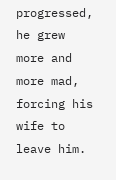progressed, he grew more and more mad, forcing his wife to leave him.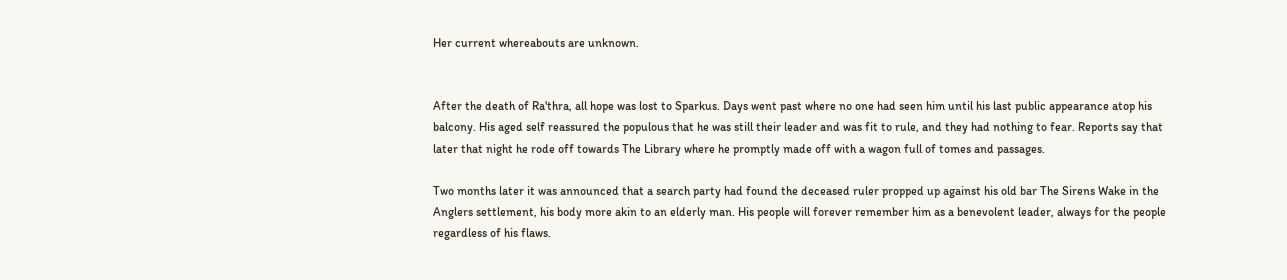Her current whereabouts are unknown.


After the death of Ra'thra, all hope was lost to Sparkus. Days went past where no one had seen him until his last public appearance atop his balcony. His aged self reassured the populous that he was still their leader and was fit to rule, and they had nothing to fear. Reports say that later that night he rode off towards The Library where he promptly made off with a wagon full of tomes and passages.

Two months later it was announced that a search party had found the deceased ruler propped up against his old bar The Sirens Wake in the Anglers settlement, his body more akin to an elderly man. His people will forever remember him as a benevolent leader, always for the people regardless of his flaws.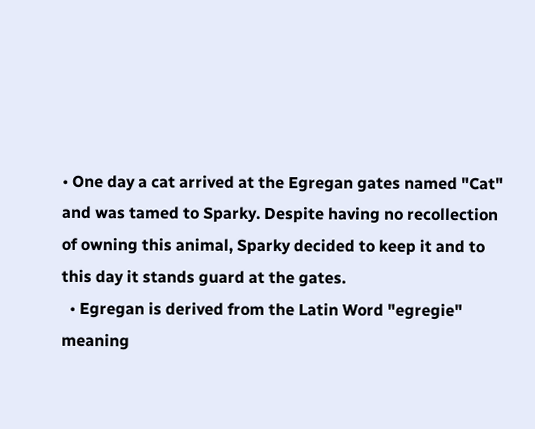• One day a cat arrived at the Egregan gates named "Cat" and was tamed to Sparky. Despite having no recollection of owning this animal, Sparky decided to keep it and to this day it stands guard at the gates.
  • Egregan is derived from the Latin Word "egregie" meaning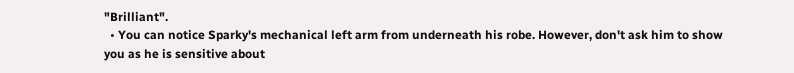"Brilliant".
  • You can notice Sparky's mechanical left arm from underneath his robe. However, don't ask him to show you as he is sensitive about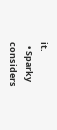it.
  • Sparky considers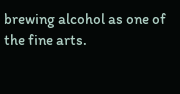brewing alcohol as one of the fine arts.